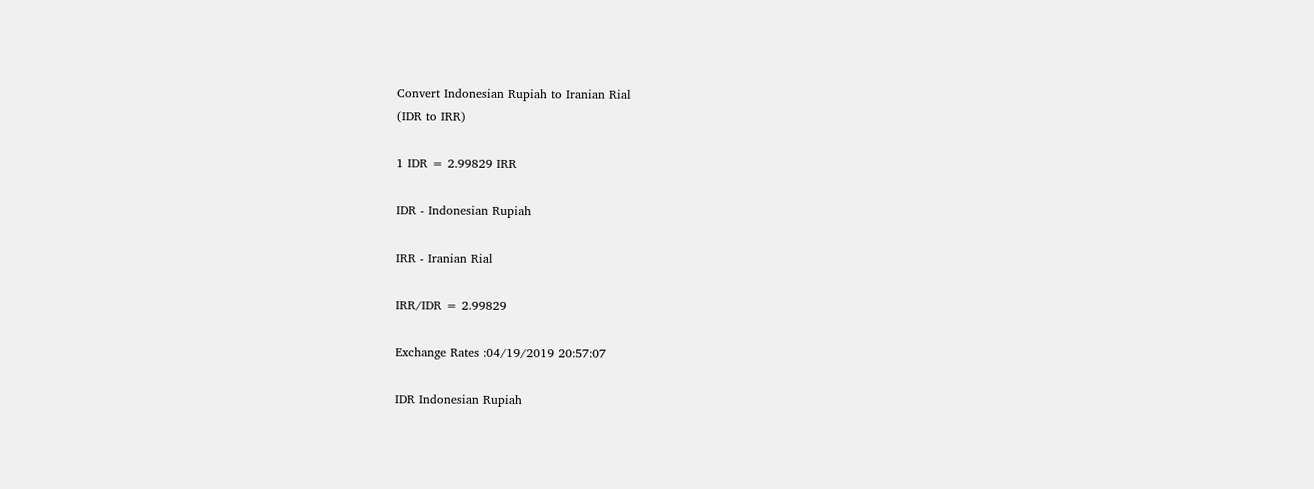Convert Indonesian Rupiah to Iranian Rial
(IDR to IRR)

1 IDR = 2.99829 IRR

IDR - Indonesian Rupiah

IRR - Iranian Rial

IRR/IDR = 2.99829

Exchange Rates :04/19/2019 20:57:07

IDR Indonesian Rupiah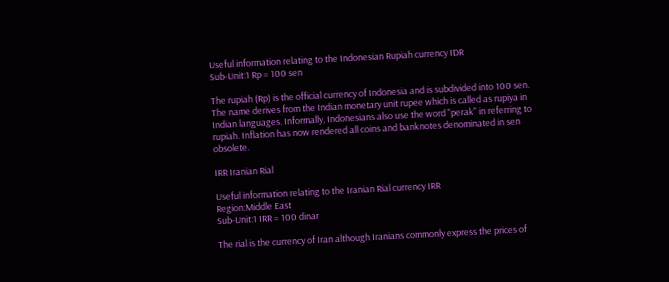Useful information relating to the Indonesian Rupiah currency IDR
Sub-Unit:1 Rp = 100 sen

The rupiah (Rp) is the official currency of Indonesia and is subdivided into 100 sen. The name derives from the Indian monetary unit rupee which is called as rupiya in Indian languages. Informally, Indonesians also use the word "perak" in referring to rupiah. Inflation has now rendered all coins and banknotes denominated in sen obsolete.

IRR Iranian Rial

Useful information relating to the Iranian Rial currency IRR
Region:Middle East
Sub-Unit:1 IRR = 100 dinar

The rial is the currency of Iran although Iranians commonly express the prices of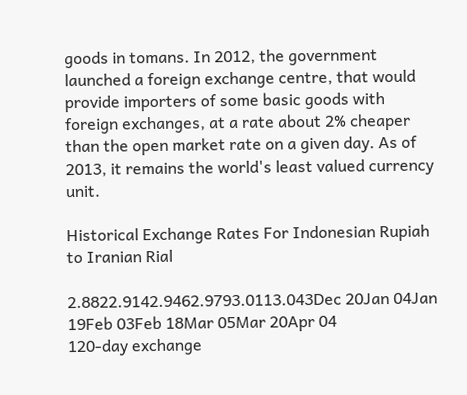goods in tomans. In 2012, the government launched a foreign exchange centre, that would provide importers of some basic goods with foreign exchanges, at a rate about 2% cheaper than the open market rate on a given day. As of 2013, it remains the world's least valued currency unit.

Historical Exchange Rates For Indonesian Rupiah to Iranian Rial

2.8822.9142.9462.9793.0113.043Dec 20Jan 04Jan 19Feb 03Feb 18Mar 05Mar 20Apr 04
120-day exchange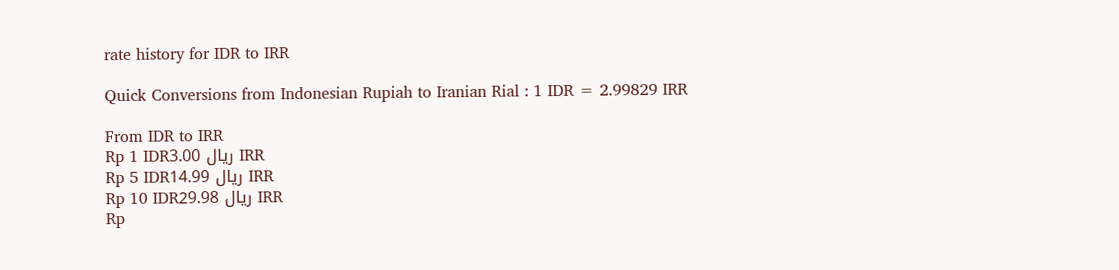rate history for IDR to IRR

Quick Conversions from Indonesian Rupiah to Iranian Rial : 1 IDR = 2.99829 IRR

From IDR to IRR
Rp 1 IDRریال 3.00 IRR
Rp 5 IDRریال 14.99 IRR
Rp 10 IDRریال 29.98 IRR
Rp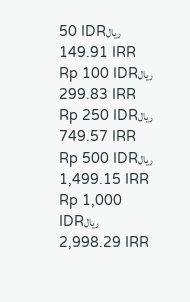50 IDRریال 149.91 IRR
Rp 100 IDRریال 299.83 IRR
Rp 250 IDRریال 749.57 IRR
Rp 500 IDRریال 1,499.15 IRR
Rp 1,000 IDRریال 2,998.29 IRR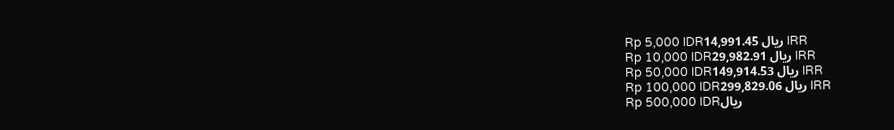Rp 5,000 IDRریال 14,991.45 IRR
Rp 10,000 IDRریال 29,982.91 IRR
Rp 50,000 IDRریال 149,914.53 IRR
Rp 100,000 IDRریال 299,829.06 IRR
Rp 500,000 IDRریال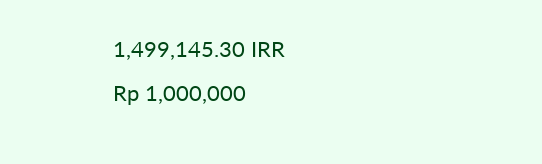1,499,145.30 IRR
Rp 1,000,000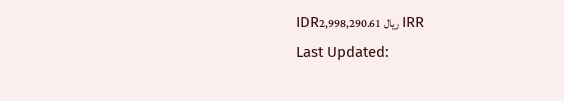IDRریال 2,998,290.61 IRR
Last Updated: